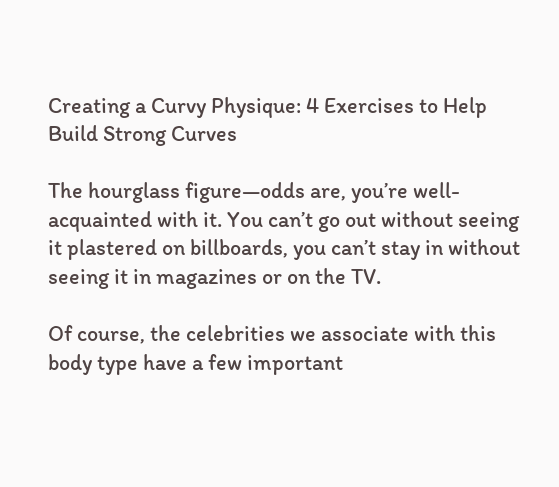Creating a Curvy Physique: 4 Exercises to Help Build Strong Curves

The hourglass figure—odds are, you’re well-acquainted with it. You can’t go out without seeing it plastered on billboards, you can’t stay in without seeing it in magazines or on the TV.

Of course, the celebrities we associate with this body type have a few important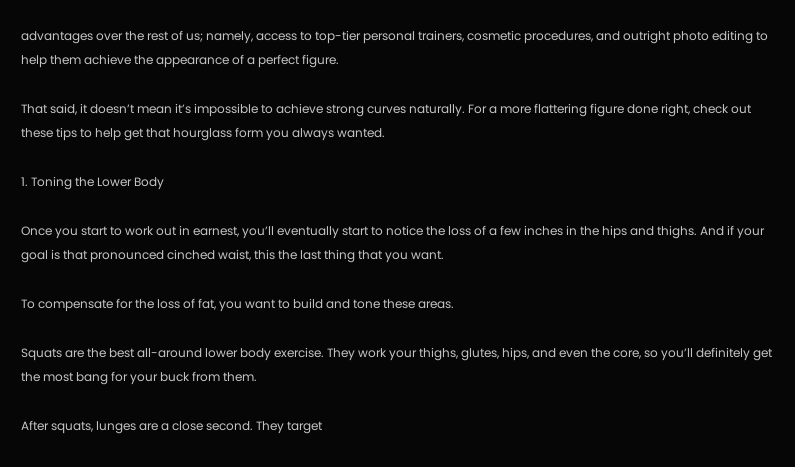advantages over the rest of us; namely, access to top-tier personal trainers, cosmetic procedures, and outright photo editing to help them achieve the appearance of a perfect figure.

That said, it doesn’t mean it’s impossible to achieve strong curves naturally. For a more flattering figure done right, check out these tips to help get that hourglass form you always wanted.

1. Toning the Lower Body

Once you start to work out in earnest, you’ll eventually start to notice the loss of a few inches in the hips and thighs. And if your goal is that pronounced cinched waist, this the last thing that you want.

To compensate for the loss of fat, you want to build and tone these areas.

Squats are the best all-around lower body exercise. They work your thighs, glutes, hips, and even the core, so you’ll definitely get the most bang for your buck from them.

After squats, lunges are a close second. They target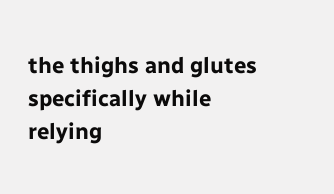the thighs and glutes specifically while relying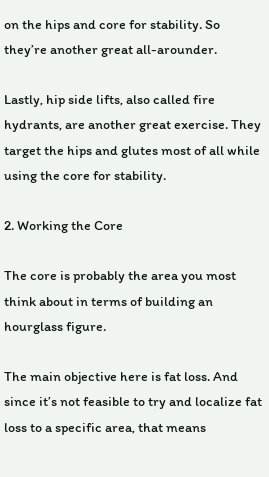on the hips and core for stability. So they’re another great all-arounder.

Lastly, hip side lifts, also called fire hydrants, are another great exercise. They target the hips and glutes most of all while using the core for stability.

2. Working the Core

The core is probably the area you most think about in terms of building an hourglass figure.

The main objective here is fat loss. And since it’s not feasible to try and localize fat loss to a specific area, that means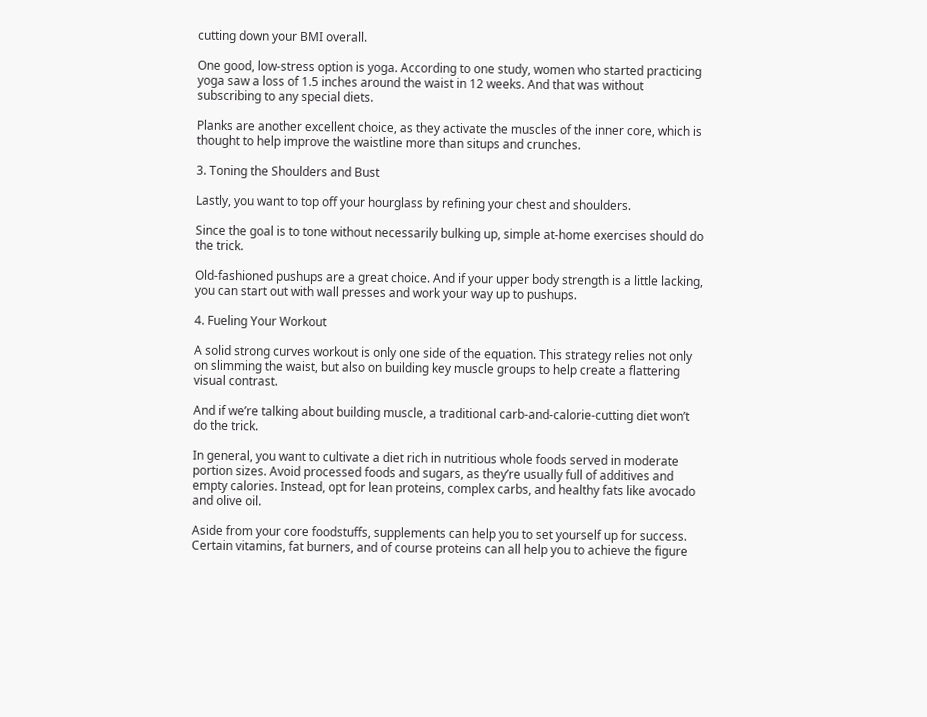cutting down your BMI overall.

One good, low-stress option is yoga. According to one study, women who started practicing yoga saw a loss of 1.5 inches around the waist in 12 weeks. And that was without subscribing to any special diets.

Planks are another excellent choice, as they activate the muscles of the inner core, which is thought to help improve the waistline more than situps and crunches.

3. Toning the Shoulders and Bust

Lastly, you want to top off your hourglass by refining your chest and shoulders.

Since the goal is to tone without necessarily bulking up, simple at-home exercises should do the trick.

Old-fashioned pushups are a great choice. And if your upper body strength is a little lacking, you can start out with wall presses and work your way up to pushups.

4. Fueling Your Workout

A solid strong curves workout is only one side of the equation. This strategy relies not only on slimming the waist, but also on building key muscle groups to help create a flattering visual contrast.

And if we’re talking about building muscle, a traditional carb-and-calorie-cutting diet won’t do the trick.

In general, you want to cultivate a diet rich in nutritious whole foods served in moderate portion sizes. Avoid processed foods and sugars, as they’re usually full of additives and empty calories. Instead, opt for lean proteins, complex carbs, and healthy fats like avocado and olive oil.

Aside from your core foodstuffs, supplements can help you to set yourself up for success. Certain vitamins, fat burners, and of course proteins can all help you to achieve the figure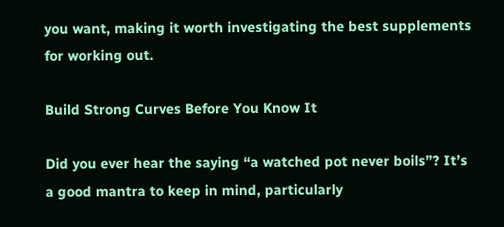you want, making it worth investigating the best supplements for working out.

Build Strong Curves Before You Know It

Did you ever hear the saying “a watched pot never boils”? It’s a good mantra to keep in mind, particularly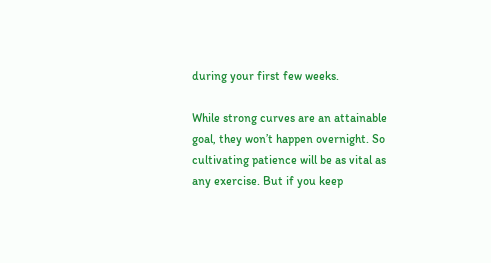during your first few weeks.

While strong curves are an attainable goal, they won’t happen overnight. So cultivating patience will be as vital as any exercise. But if you keep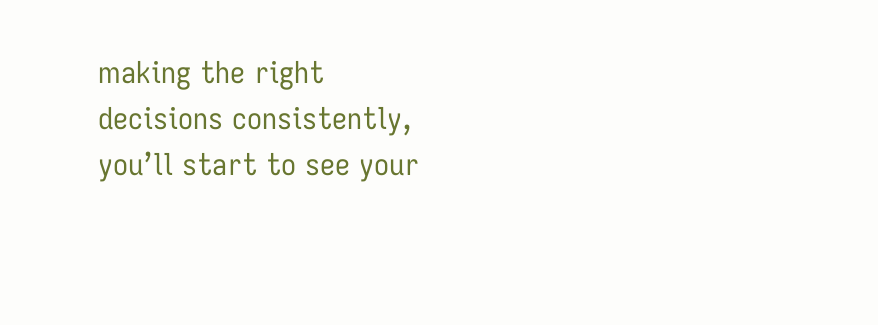making the right decisions consistently, you’ll start to see your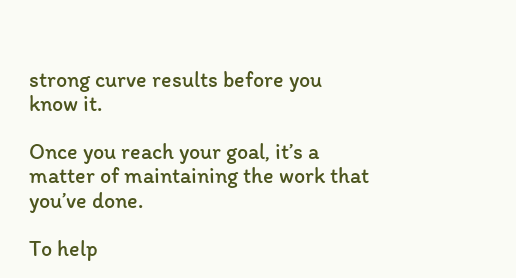strong curve results before you know it.

Once you reach your goal, it’s a matter of maintaining the work that you’ve done.

To help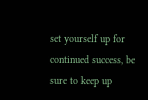set yourself up for continued success, be sure to keep up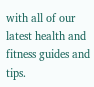with all of our latest health and fitness guides and tips.